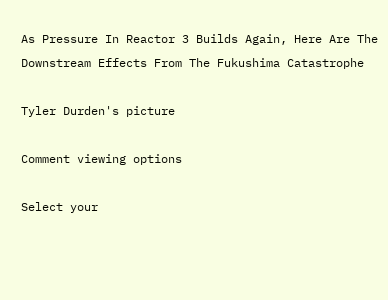As Pressure In Reactor 3 Builds Again, Here Are The Downstream Effects From The Fukushima Catastrophe

Tyler Durden's picture

Comment viewing options

Select your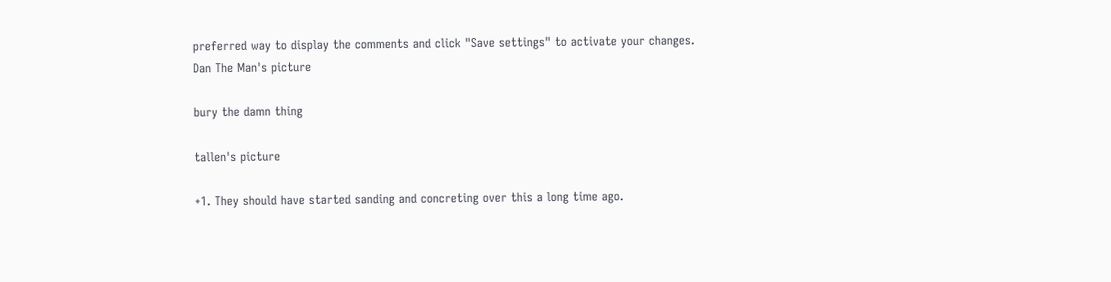preferred way to display the comments and click "Save settings" to activate your changes.
Dan The Man's picture

bury the damn thing

tallen's picture

+1. They should have started sanding and concreting over this a long time ago.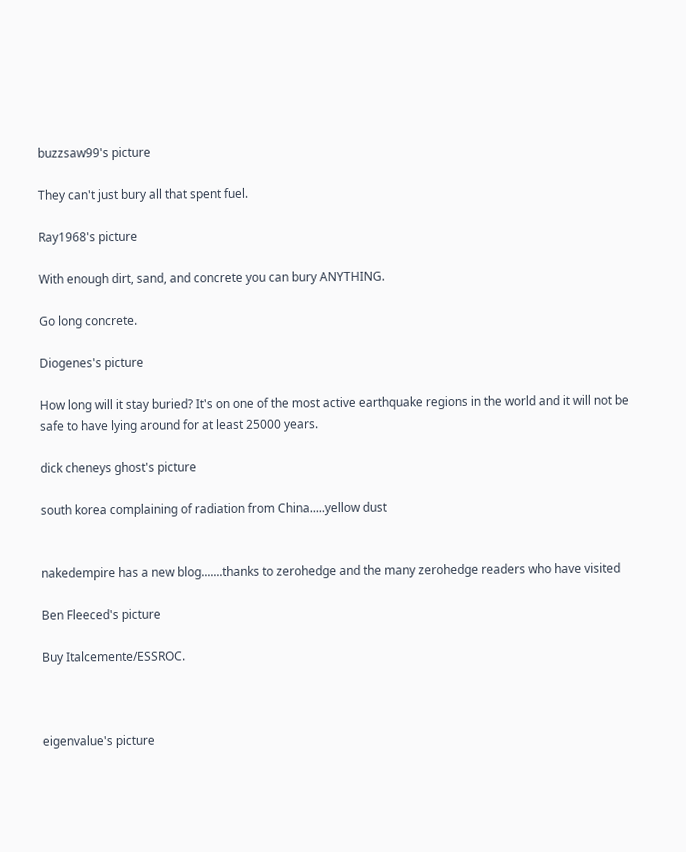buzzsaw99's picture

They can't just bury all that spent fuel.

Ray1968's picture

With enough dirt, sand, and concrete you can bury ANYTHING.

Go long concrete.

Diogenes's picture

How long will it stay buried? It's on one of the most active earthquake regions in the world and it will not be safe to have lying around for at least 25000 years.

dick cheneys ghost's picture

south korea complaining of radiation from China.....yellow dust


nakedempire has a new blog.......thanks to zerohedge and the many zerohedge readers who have visited

Ben Fleeced's picture

Buy Italcemente/ESSROC.



eigenvalue's picture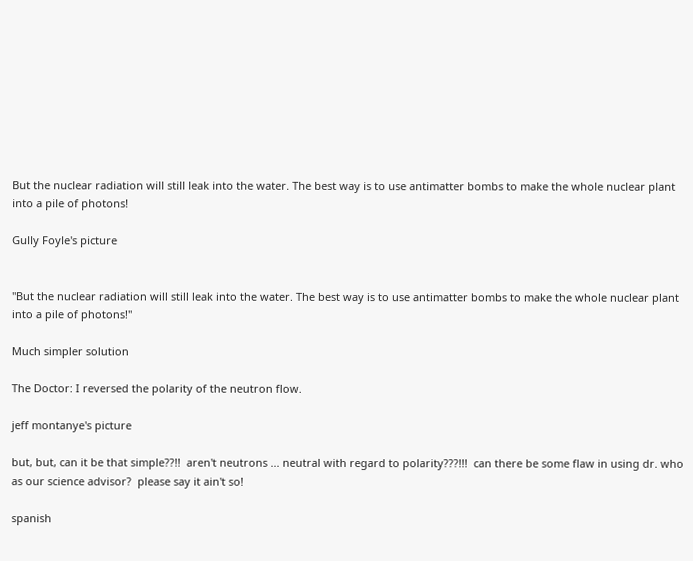But the nuclear radiation will still leak into the water. The best way is to use antimatter bombs to make the whole nuclear plant into a pile of photons!

Gully Foyle's picture


"But the nuclear radiation will still leak into the water. The best way is to use antimatter bombs to make the whole nuclear plant into a pile of photons!"

Much simpler solution

The Doctor: I reversed the polarity of the neutron flow.

jeff montanye's picture

but, but, can it be that simple??!!  aren't neutrons ... neutral with regard to polarity???!!!  can there be some flaw in using dr. who as our science advisor?  please say it ain't so!

spanish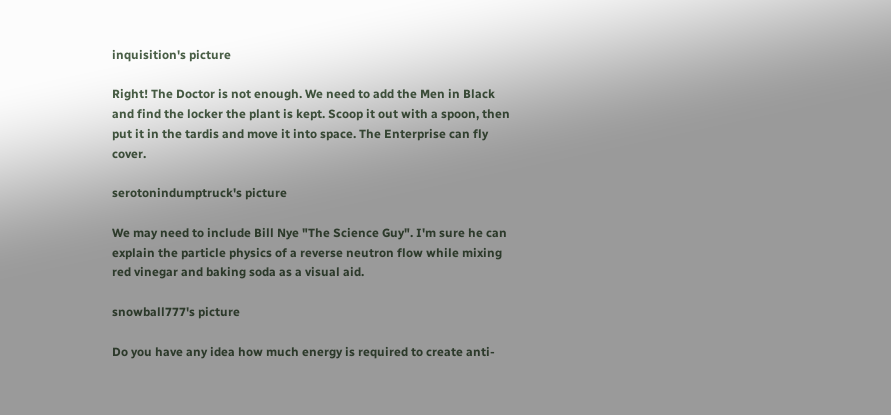inquisition's picture

Right! The Doctor is not enough. We need to add the Men in Black and find the locker the plant is kept. Scoop it out with a spoon, then put it in the tardis and move it into space. The Enterprise can fly cover.

serotonindumptruck's picture

We may need to include Bill Nye "The Science Guy". I'm sure he can explain the particle physics of a reverse neutron flow while mixing red vinegar and baking soda as a visual aid.

snowball777's picture

Do you have any idea how much energy is required to create anti-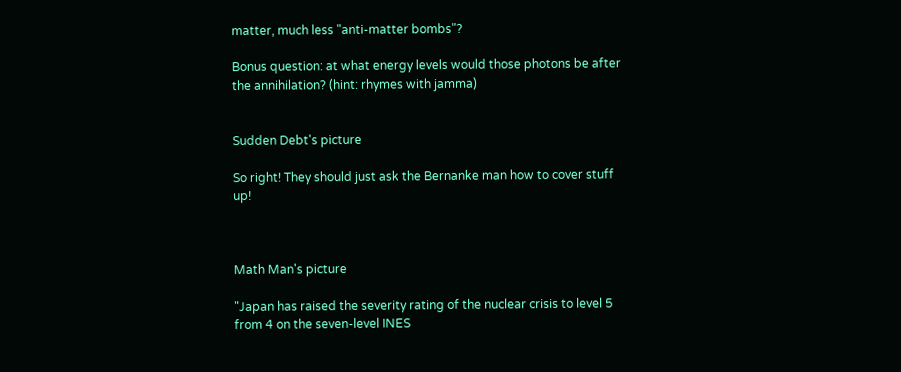matter, much less "anti-matter bombs"?

Bonus question: at what energy levels would those photons be after the annihilation? (hint: rhymes with jamma)


Sudden Debt's picture

So right! They should just ask the Bernanke man how to cover stuff up!



Math Man's picture

"Japan has raised the severity rating of the nuclear crisis to level 5 from 4 on the seven-level INES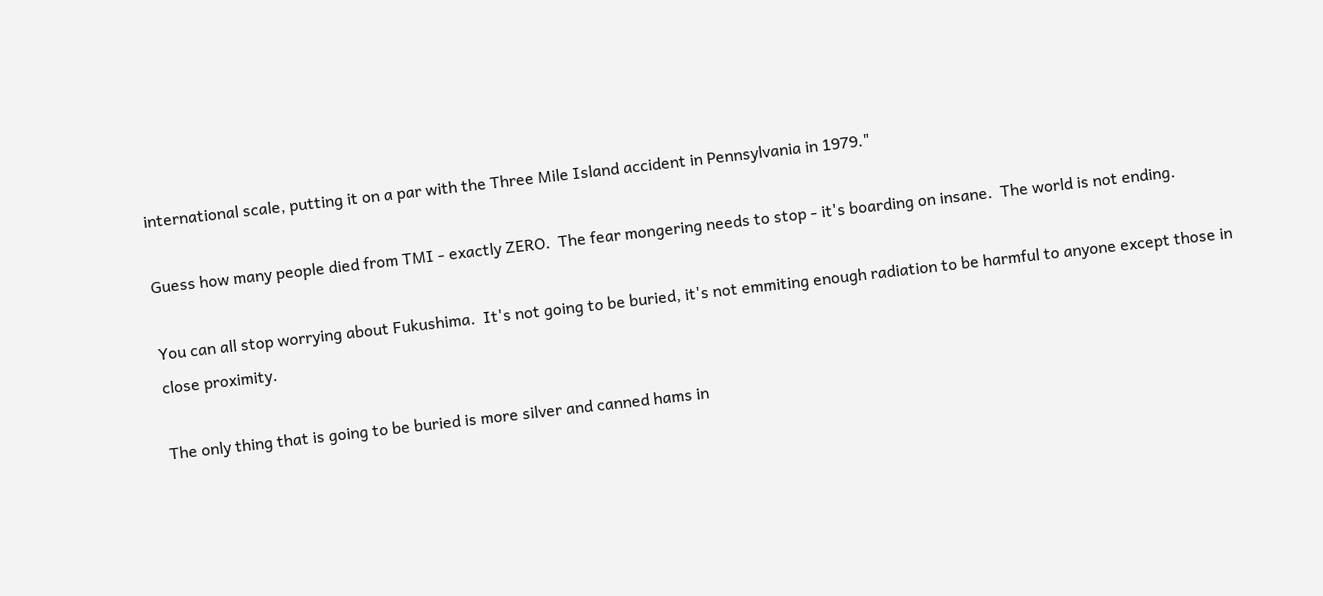international scale, putting it on a par with the Three Mile Island accident in Pennsylvania in 1979."

Guess how many people died from TMI - exactly ZERO.  The fear mongering needs to stop - it's boarding on insane.  The world is not ending.

You can all stop worrying about Fukushima.  It's not going to be buried, it's not emmiting enough radiation to be harmful to anyone except those in close proximity.

The only thing that is going to be buried is more silver and canned hams in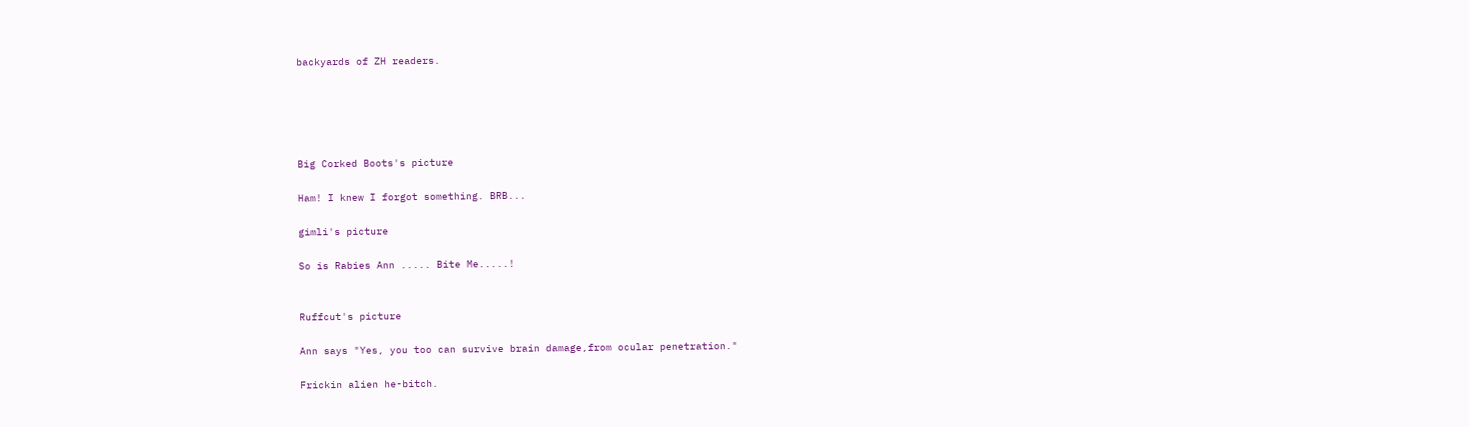backyards of ZH readers.





Big Corked Boots's picture

Ham! I knew I forgot something. BRB...

gimli's picture

So is Rabies Ann ..... Bite Me.....!


Ruffcut's picture

Ann says "Yes, you too can survive brain damage,from ocular penetration."

Frickin alien he-bitch.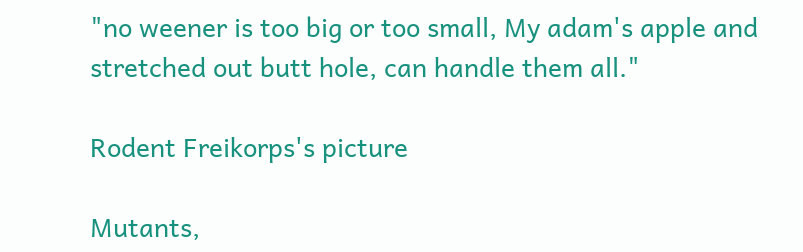"no weener is too big or too small, My adam's apple and stretched out butt hole, can handle them all."

Rodent Freikorps's picture

Mutants,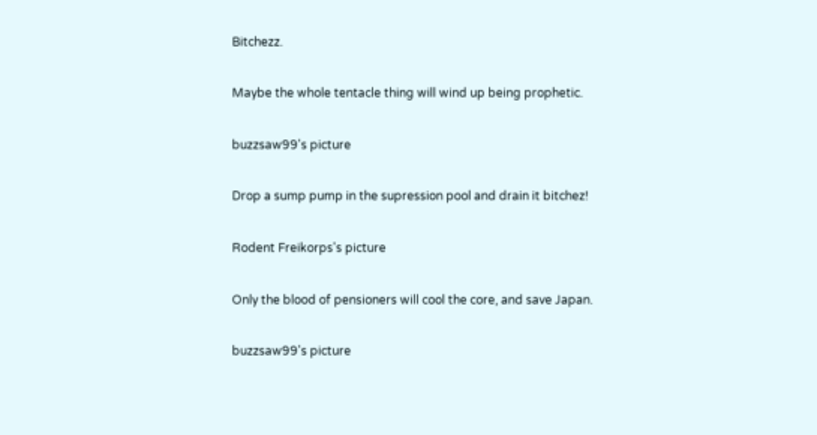Bitchezz.

Maybe the whole tentacle thing will wind up being prophetic.

buzzsaw99's picture

Drop a sump pump in the supression pool and drain it bitchez!

Rodent Freikorps's picture

Only the blood of pensioners will cool the core, and save Japan.

buzzsaw99's picture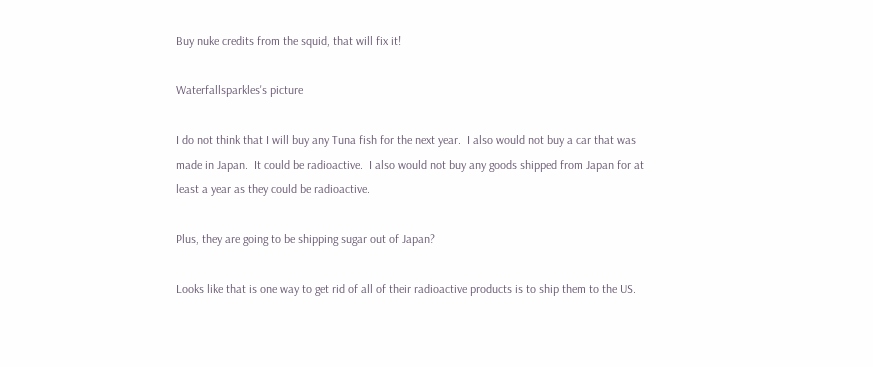Buy nuke credits from the squid, that will fix it!

Waterfallsparkles's picture

I do not think that I will buy any Tuna fish for the next year.  I also would not buy a car that was made in Japan.  It could be radioactive.  I also would not buy any goods shipped from Japan for at least a year as they could be radioactive.

Plus, they are going to be shipping sugar out of Japan?

Looks like that is one way to get rid of all of their radioactive products is to ship them to the US.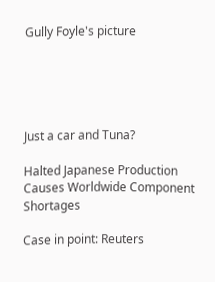Gully Foyle's picture





Just a car and Tuna?

Halted Japanese Production Causes Worldwide Component Shortages

Case in point: Reuters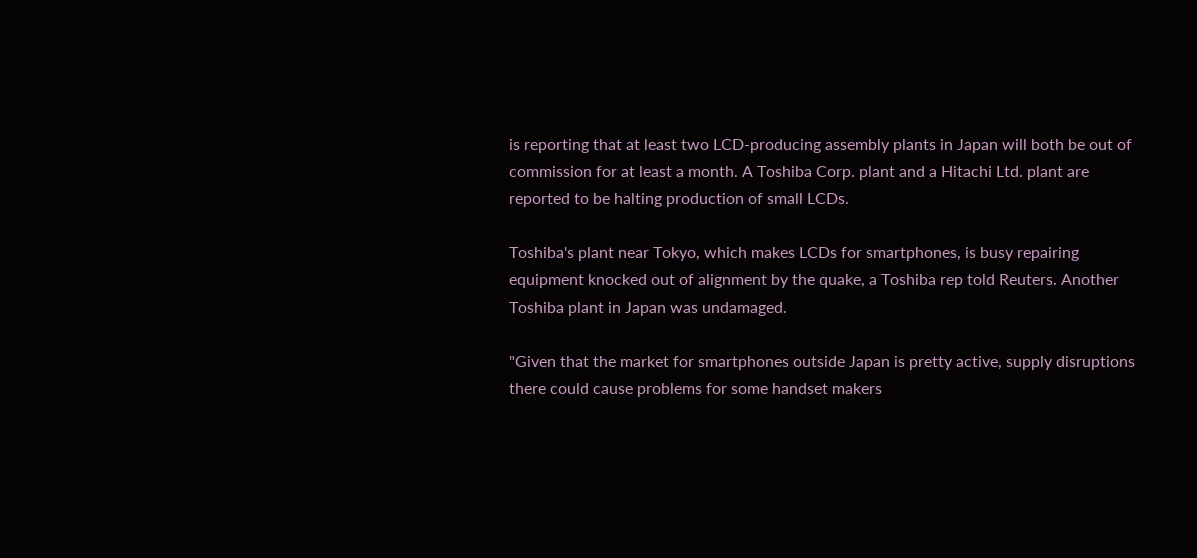is reporting that at least two LCD-producing assembly plants in Japan will both be out of commission for at least a month. A Toshiba Corp. plant and a Hitachi Ltd. plant are reported to be halting production of small LCDs.

Toshiba's plant near Tokyo, which makes LCDs for smartphones, is busy repairing equipment knocked out of alignment by the quake, a Toshiba rep told Reuters. Another Toshiba plant in Japan was undamaged.

"Given that the market for smartphones outside Japan is pretty active, supply disruptions there could cause problems for some handset makers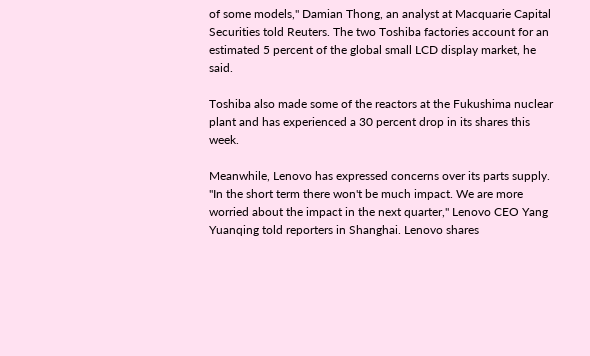of some models," Damian Thong, an analyst at Macquarie Capital Securities told Reuters. The two Toshiba factories account for an estimated 5 percent of the global small LCD display market, he said.

Toshiba also made some of the reactors at the Fukushima nuclear plant and has experienced a 30 percent drop in its shares this week.

Meanwhile, Lenovo has expressed concerns over its parts supply. "In the short term there won't be much impact. We are more worried about the impact in the next quarter," Lenovo CEO Yang Yuanqing told reporters in Shanghai. Lenovo shares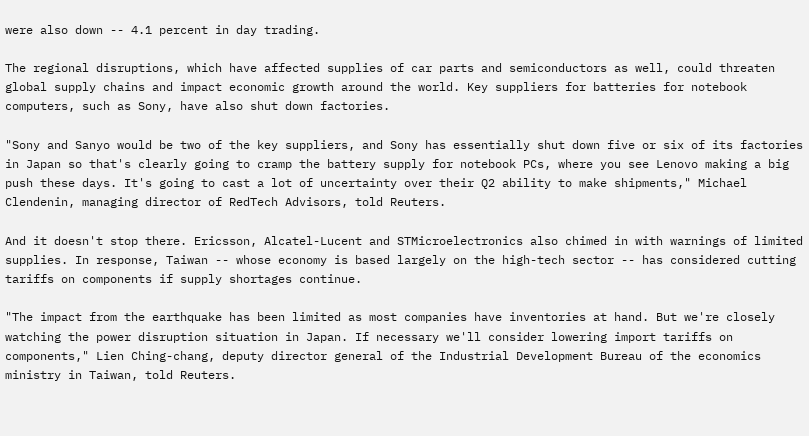were also down -- 4.1 percent in day trading.

The regional disruptions, which have affected supplies of car parts and semiconductors as well, could threaten global supply chains and impact economic growth around the world. Key suppliers for batteries for notebook computers, such as Sony, have also shut down factories.

"Sony and Sanyo would be two of the key suppliers, and Sony has essentially shut down five or six of its factories in Japan so that's clearly going to cramp the battery supply for notebook PCs, where you see Lenovo making a big push these days. It's going to cast a lot of uncertainty over their Q2 ability to make shipments," Michael Clendenin, managing director of RedTech Advisors, told Reuters.

And it doesn't stop there. Ericsson, Alcatel-Lucent and STMicroelectronics also chimed in with warnings of limited supplies. In response, Taiwan -- whose economy is based largely on the high-tech sector -- has considered cutting tariffs on components if supply shortages continue.

"The impact from the earthquake has been limited as most companies have inventories at hand. But we're closely watching the power disruption situation in Japan. If necessary we'll consider lowering import tariffs on components," Lien Ching-chang, deputy director general of the Industrial Development Bureau of the economics ministry in Taiwan, told Reuters.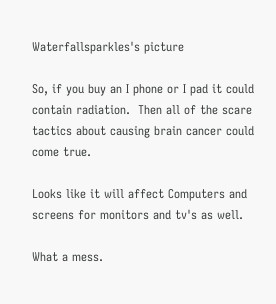Waterfallsparkles's picture

So, if you buy an I phone or I pad it could contain radiation.  Then all of the scare tactics about causing brain cancer could come true.

Looks like it will affect Computers and screens for monitors and tv's as well.

What a mess.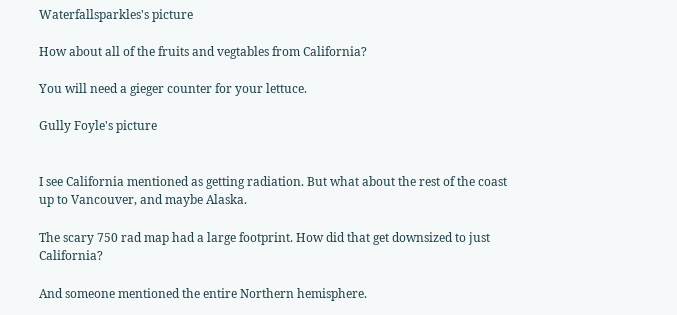Waterfallsparkles's picture

How about all of the fruits and vegtables from California?

You will need a gieger counter for your lettuce.

Gully Foyle's picture


I see California mentioned as getting radiation. But what about the rest of the coast up to Vancouver, and maybe Alaska.

The scary 750 rad map had a large footprint. How did that get downsized to just California?

And someone mentioned the entire Northern hemisphere.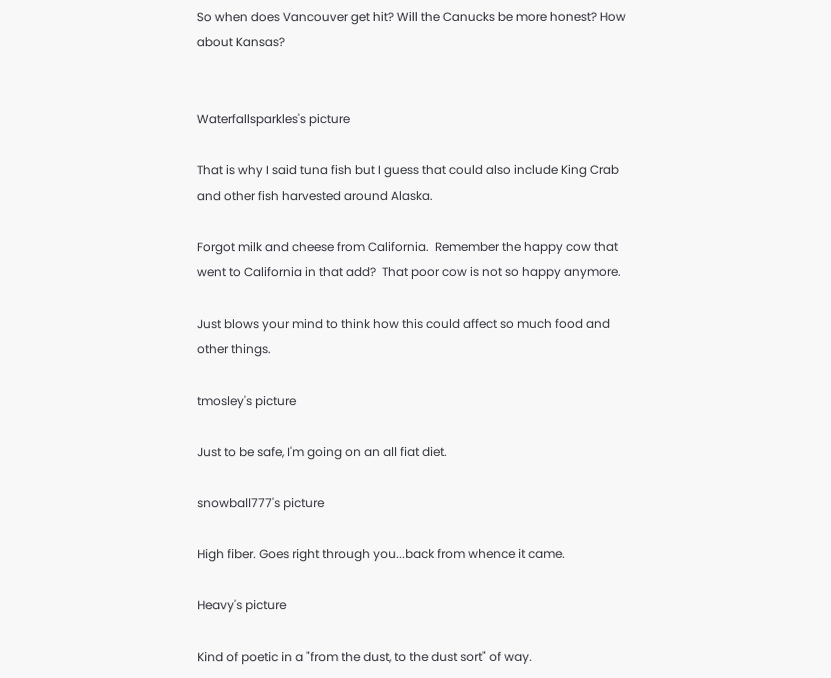So when does Vancouver get hit? Will the Canucks be more honest? How about Kansas?


Waterfallsparkles's picture

That is why I said tuna fish but I guess that could also include King Crab and other fish harvested around Alaska.

Forgot milk and cheese from California.  Remember the happy cow that went to California in that add?  That poor cow is not so happy anymore.

Just blows your mind to think how this could affect so much food and other things.

tmosley's picture

Just to be safe, I'm going on an all fiat diet.

snowball777's picture

High fiber. Goes right through you...back from whence it came.

Heavy's picture

Kind of poetic in a "from the dust, to the dust sort" of way.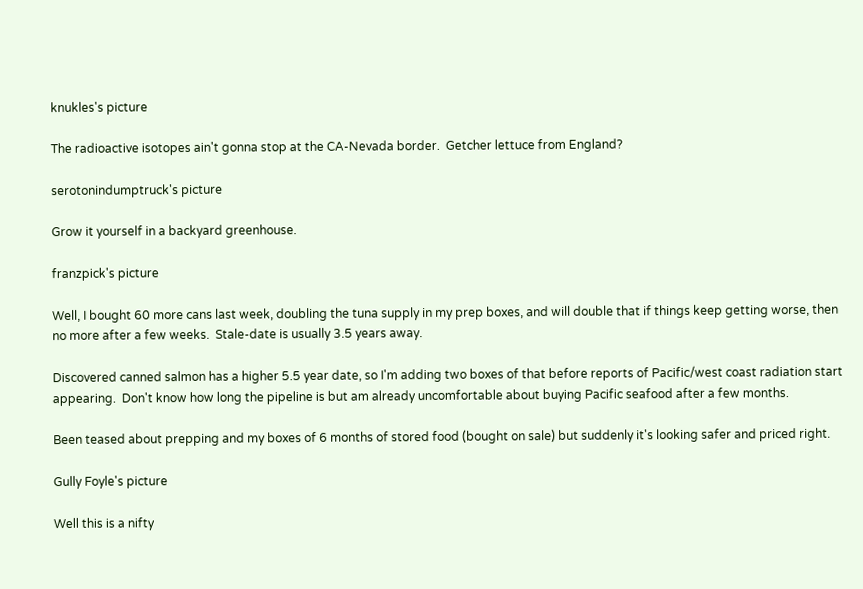knukles's picture

The radioactive isotopes ain't gonna stop at the CA-Nevada border.  Getcher lettuce from England?

serotonindumptruck's picture

Grow it yourself in a backyard greenhouse.

franzpick's picture

Well, I bought 60 more cans last week, doubling the tuna supply in my prep boxes, and will double that if things keep getting worse, then no more after a few weeks.  Stale-date is usually 3.5 years away.

Discovered canned salmon has a higher 5.5 year date, so I'm adding two boxes of that before reports of Pacific/west coast radiation start appearing.  Don't know how long the pipeline is but am already uncomfortable about buying Pacific seafood after a few months.

Been teased about prepping and my boxes of 6 months of stored food (bought on sale) but suddenly it's looking safer and priced right.

Gully Foyle's picture

Well this is a nifty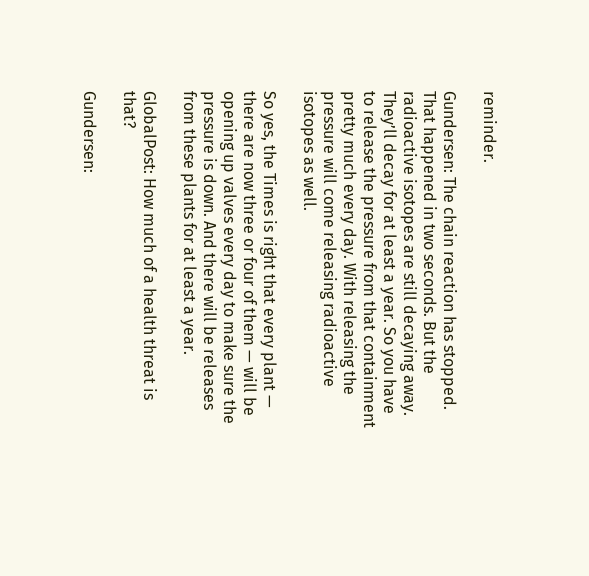reminder.

Gundersen: The chain reaction has stopped. That happened in two seconds. But the radioactive isotopes are still decaying away. They’ll decay for at least a year. So you have to release the pressure from that containment pretty much every day. With releasing the pressure will come releasing radioactive isotopes as well.

So yes, the Times is right that every plant — there are now three or four of them — will be opening up valves every day to make sure the pressure is down. And there will be releases from these plants for at least a year.

GlobalPost: How much of a health threat is that?

Gundersen: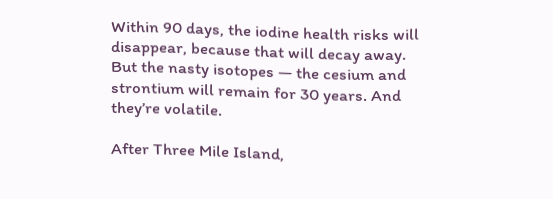Within 90 days, the iodine health risks will disappear, because that will decay away. But the nasty isotopes — the cesium and strontium will remain for 30 years. And they’re volatile.

After Three Mile Island,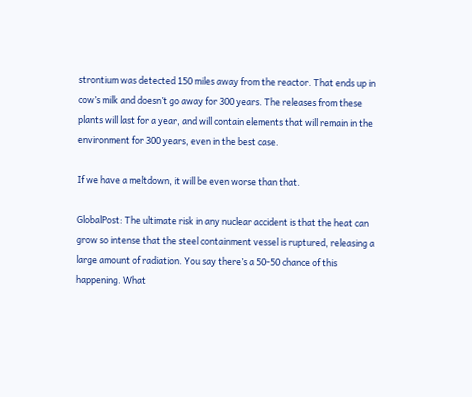strontium was detected 150 miles away from the reactor. That ends up in cow’s milk and doesn’t go away for 300 years. The releases from these plants will last for a year, and will contain elements that will remain in the environment for 300 years, even in the best case.

If we have a meltdown, it will be even worse than that.

GlobalPost: The ultimate risk in any nuclear accident is that the heat can grow so intense that the steel containment vessel is ruptured, releasing a large amount of radiation. You say there’s a 50-50 chance of this happening. What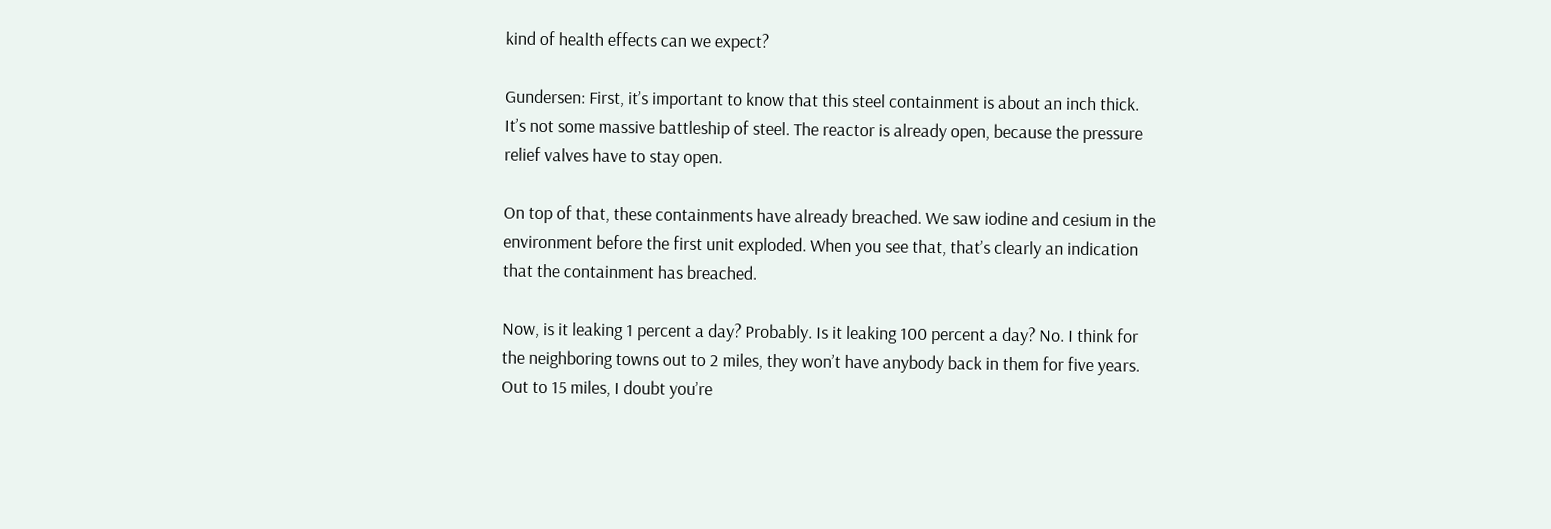kind of health effects can we expect?

Gundersen: First, it’s important to know that this steel containment is about an inch thick. It’s not some massive battleship of steel. The reactor is already open, because the pressure relief valves have to stay open.

On top of that, these containments have already breached. We saw iodine and cesium in the environment before the first unit exploded. When you see that, that’s clearly an indication that the containment has breached.

Now, is it leaking 1 percent a day? Probably. Is it leaking 100 percent a day? No. I think for the neighboring towns out to 2 miles, they won’t have anybody back in them for five years. Out to 15 miles, I doubt you’re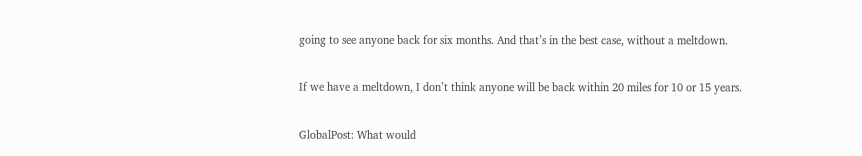going to see anyone back for six months. And that’s in the best case, without a meltdown.

If we have a meltdown, I don’t think anyone will be back within 20 miles for 10 or 15 years.

GlobalPost: What would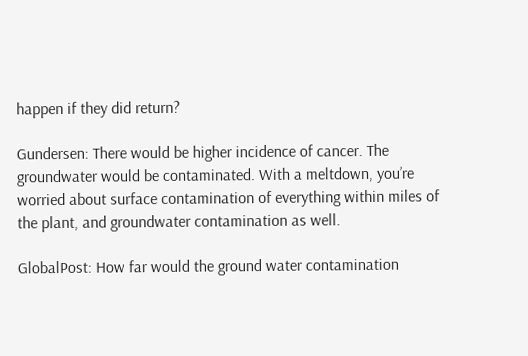happen if they did return?

Gundersen: There would be higher incidence of cancer. The groundwater would be contaminated. With a meltdown, you’re worried about surface contamination of everything within miles of the plant, and groundwater contamination as well.

GlobalPost: How far would the ground water contamination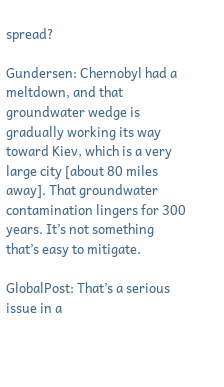spread?

Gundersen: Chernobyl had a meltdown, and that groundwater wedge is gradually working its way toward Kiev, which is a very large city [about 80 miles away]. That groundwater contamination lingers for 300 years. It’s not something that’s easy to mitigate.

GlobalPost: That’s a serious issue in a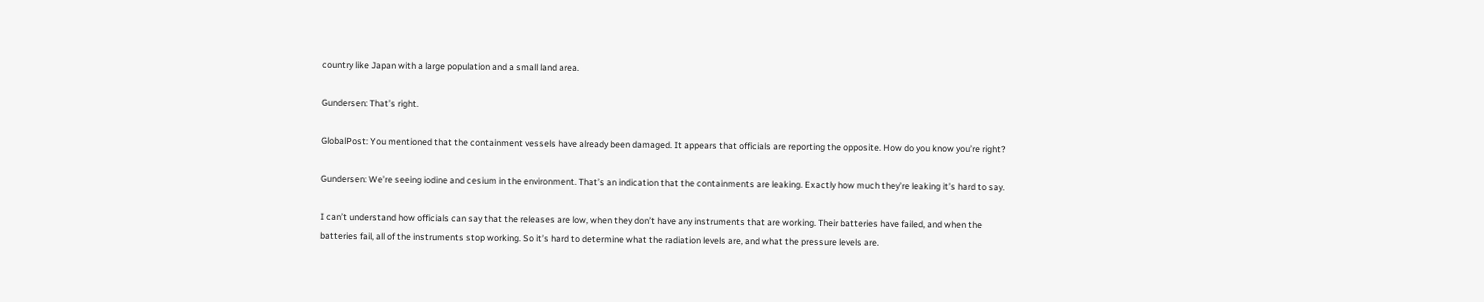country like Japan with a large population and a small land area.

Gundersen: That’s right.

GlobalPost: You mentioned that the containment vessels have already been damaged. It appears that officials are reporting the opposite. How do you know you’re right?

Gundersen: We’re seeing iodine and cesium in the environment. That’s an indication that the containments are leaking. Exactly how much they’re leaking it’s hard to say.

I can’t understand how officials can say that the releases are low, when they don’t have any instruments that are working. Their batteries have failed, and when the batteries fail, all of the instruments stop working. So it’s hard to determine what the radiation levels are, and what the pressure levels are.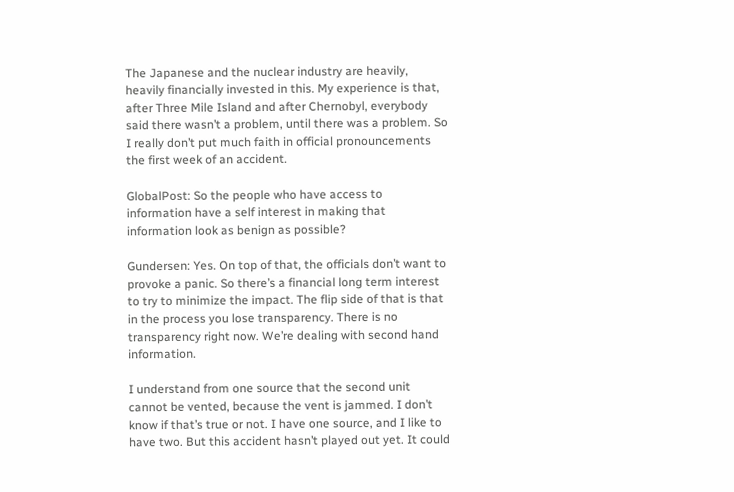The Japanese and the nuclear industry are heavily, heavily financially invested in this. My experience is that, after Three Mile Island and after Chernobyl, everybody said there wasn’t a problem, until there was a problem. So I really don’t put much faith in official pronouncements the first week of an accident.

GlobalPost: So the people who have access to information have a self interest in making that information look as benign as possible?

Gundersen: Yes. On top of that, the officials don’t want to provoke a panic. So there’s a financial long term interest to try to minimize the impact. The flip side of that is that in the process you lose transparency. There is no transparency right now. We’re dealing with second hand information.

I understand from one source that the second unit cannot be vented, because the vent is jammed. I don’t know if that’s true or not. I have one source, and I like to have two. But this accident hasn’t played out yet. It could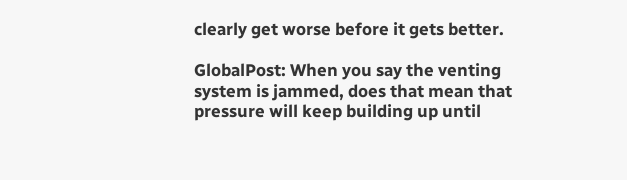clearly get worse before it gets better.

GlobalPost: When you say the venting system is jammed, does that mean that pressure will keep building up until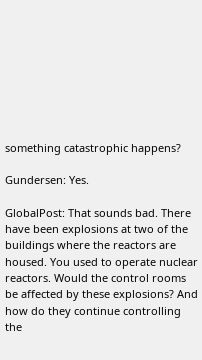something catastrophic happens?

Gundersen: Yes.

GlobalPost: That sounds bad. There have been explosions at two of the buildings where the reactors are housed. You used to operate nuclear reactors. Would the control rooms be affected by these explosions? And how do they continue controlling the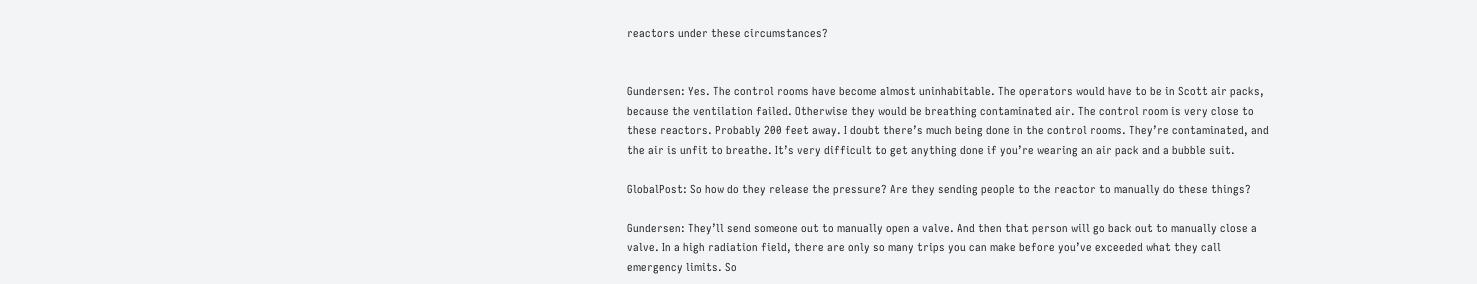reactors under these circumstances?


Gundersen: Yes. The control rooms have become almost uninhabitable. The operators would have to be in Scott air packs, because the ventilation failed. Otherwise they would be breathing contaminated air. The control room is very close to these reactors. Probably 200 feet away. I doubt there’s much being done in the control rooms. They’re contaminated, and the air is unfit to breathe. It’s very difficult to get anything done if you’re wearing an air pack and a bubble suit.

GlobalPost: So how do they release the pressure? Are they sending people to the reactor to manually do these things?

Gundersen: They’ll send someone out to manually open a valve. And then that person will go back out to manually close a valve. In a high radiation field, there are only so many trips you can make before you’ve exceeded what they call emergency limits. So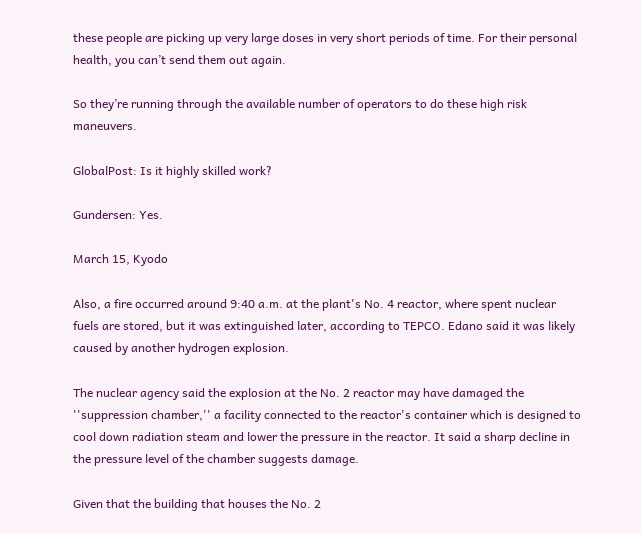these people are picking up very large doses in very short periods of time. For their personal health, you can’t send them out again.

So they’re running through the available number of operators to do these high risk maneuvers.

GlobalPost: Is it highly skilled work?

Gundersen: Yes.

March 15, Kyodo

Also, a fire occurred around 9:40 a.m. at the plant's No. 4 reactor, where spent nuclear fuels are stored, but it was extinguished later, according to TEPCO. Edano said it was likely caused by another hydrogen explosion.

The nuclear agency said the explosion at the No. 2 reactor may have damaged the ''suppression chamber,'' a facility connected to the reactor's container which is designed to cool down radiation steam and lower the pressure in the reactor. It said a sharp decline in the pressure level of the chamber suggests damage.

Given that the building that houses the No. 2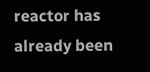reactor has already been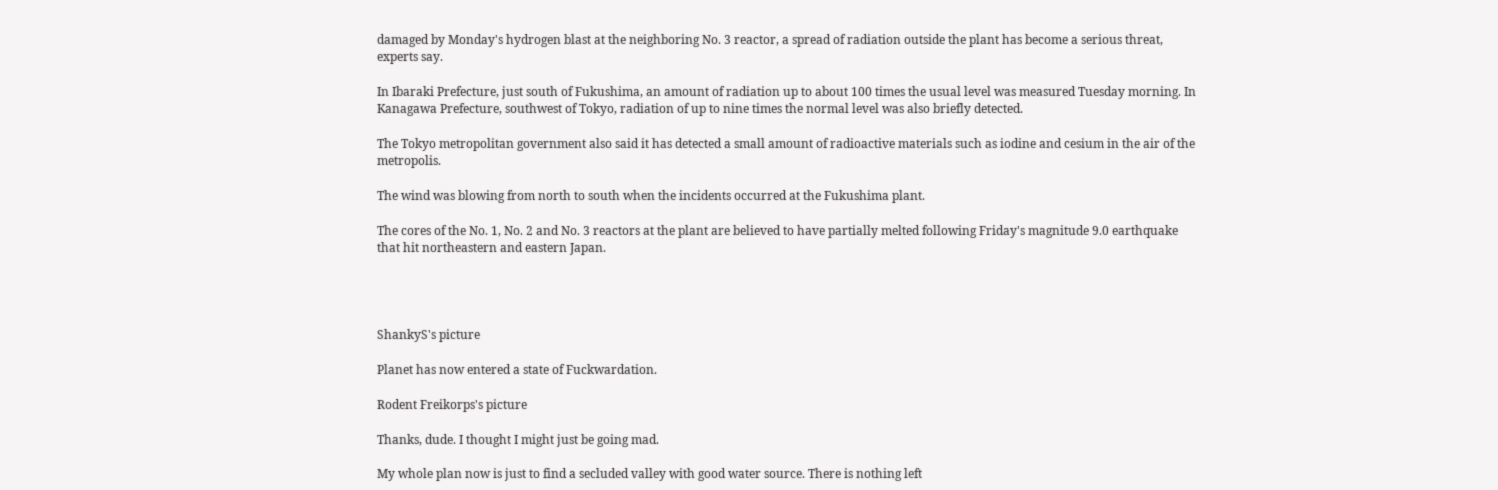damaged by Monday's hydrogen blast at the neighboring No. 3 reactor, a spread of radiation outside the plant has become a serious threat, experts say.

In Ibaraki Prefecture, just south of Fukushima, an amount of radiation up to about 100 times the usual level was measured Tuesday morning. In Kanagawa Prefecture, southwest of Tokyo, radiation of up to nine times the normal level was also briefly detected.

The Tokyo metropolitan government also said it has detected a small amount of radioactive materials such as iodine and cesium in the air of the metropolis.

The wind was blowing from north to south when the incidents occurred at the Fukushima plant.

The cores of the No. 1, No. 2 and No. 3 reactors at the plant are believed to have partially melted following Friday's magnitude 9.0 earthquake that hit northeastern and eastern Japan.




ShankyS's picture

Planet has now entered a state of Fuckwardation.

Rodent Freikorps's picture

Thanks, dude. I thought I might just be going mad.

My whole plan now is just to find a secluded valley with good water source. There is nothing left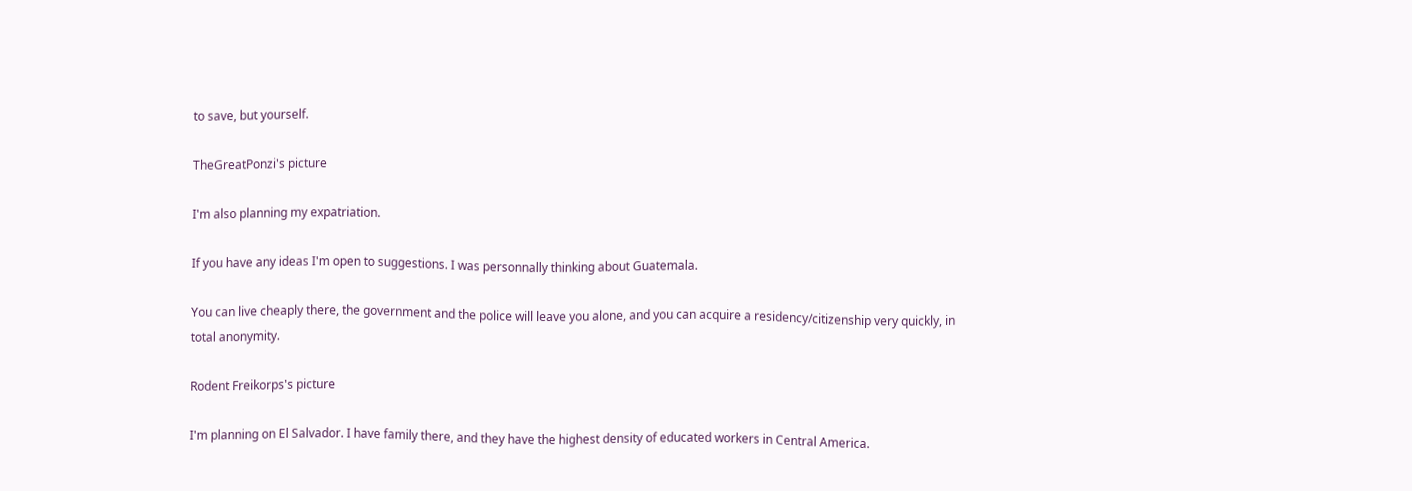to save, but yourself.

TheGreatPonzi's picture

I'm also planning my expatriation.

If you have any ideas I'm open to suggestions. I was personnally thinking about Guatemala.

You can live cheaply there, the government and the police will leave you alone, and you can acquire a residency/citizenship very quickly, in total anonymity.

Rodent Freikorps's picture

I'm planning on El Salvador. I have family there, and they have the highest density of educated workers in Central America.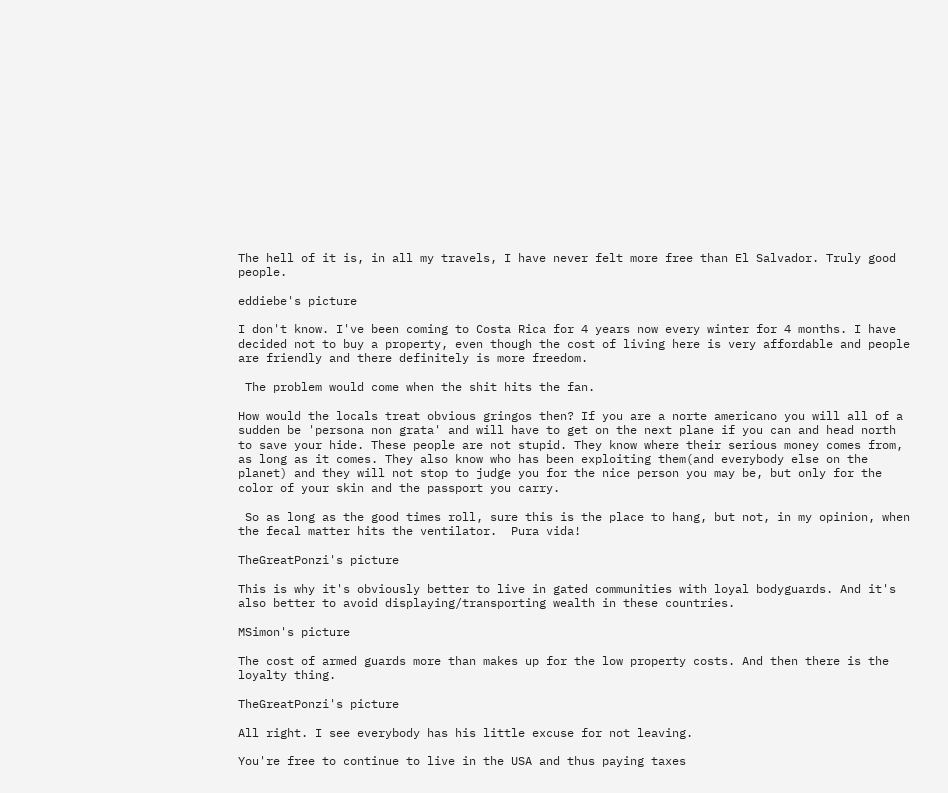The hell of it is, in all my travels, I have never felt more free than El Salvador. Truly good people.

eddiebe's picture

I don't know. I've been coming to Costa Rica for 4 years now every winter for 4 months. I have decided not to buy a property, even though the cost of living here is very affordable and people are friendly and there definitely is more freedom.

 The problem would come when the shit hits the fan.

How would the locals treat obvious gringos then? If you are a norte americano you will all of a sudden be 'persona non grata' and will have to get on the next plane if you can and head north to save your hide. These people are not stupid. They know where their serious money comes from, as long as it comes. They also know who has been exploiting them(and everybody else on the planet) and they will not stop to judge you for the nice person you may be, but only for the color of your skin and the passport you carry.

 So as long as the good times roll, sure this is the place to hang, but not, in my opinion, when the fecal matter hits the ventilator.  Pura vida!

TheGreatPonzi's picture

This is why it's obviously better to live in gated communities with loyal bodyguards. And it's also better to avoid displaying/transporting wealth in these countries.

MSimon's picture

The cost of armed guards more than makes up for the low property costs. And then there is the loyalty thing.

TheGreatPonzi's picture

All right. I see everybody has his little excuse for not leaving.

You're free to continue to live in the USA and thus paying taxes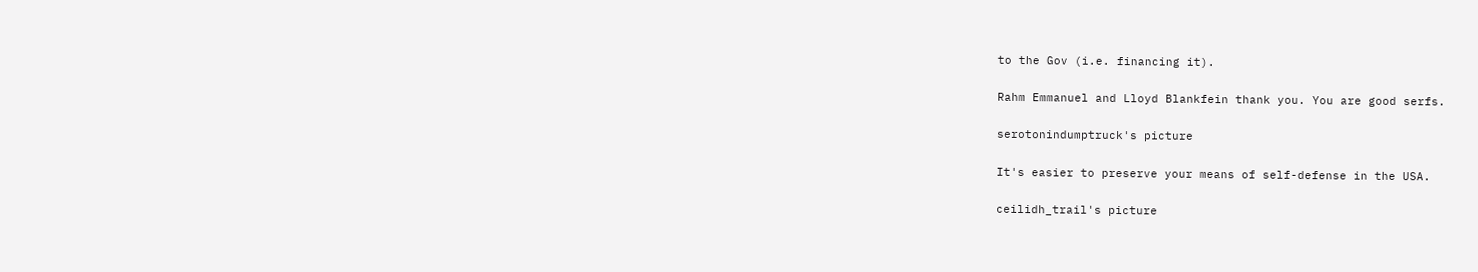to the Gov (i.e. financing it).

Rahm Emmanuel and Lloyd Blankfein thank you. You are good serfs.

serotonindumptruck's picture

It's easier to preserve your means of self-defense in the USA.

ceilidh_trail's picture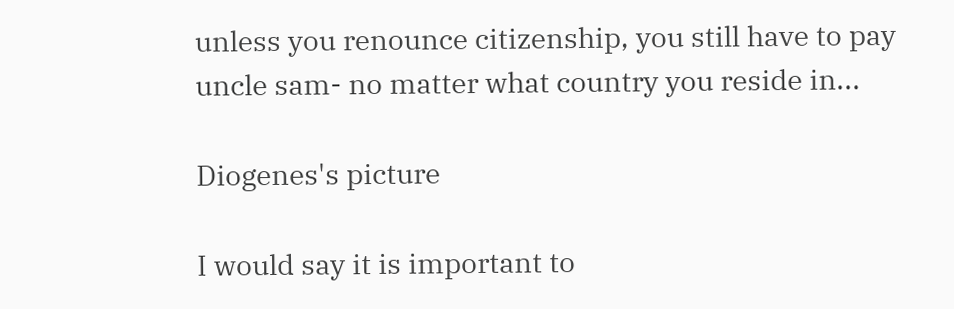unless you renounce citizenship, you still have to pay uncle sam- no matter what country you reside in...

Diogenes's picture

I would say it is important to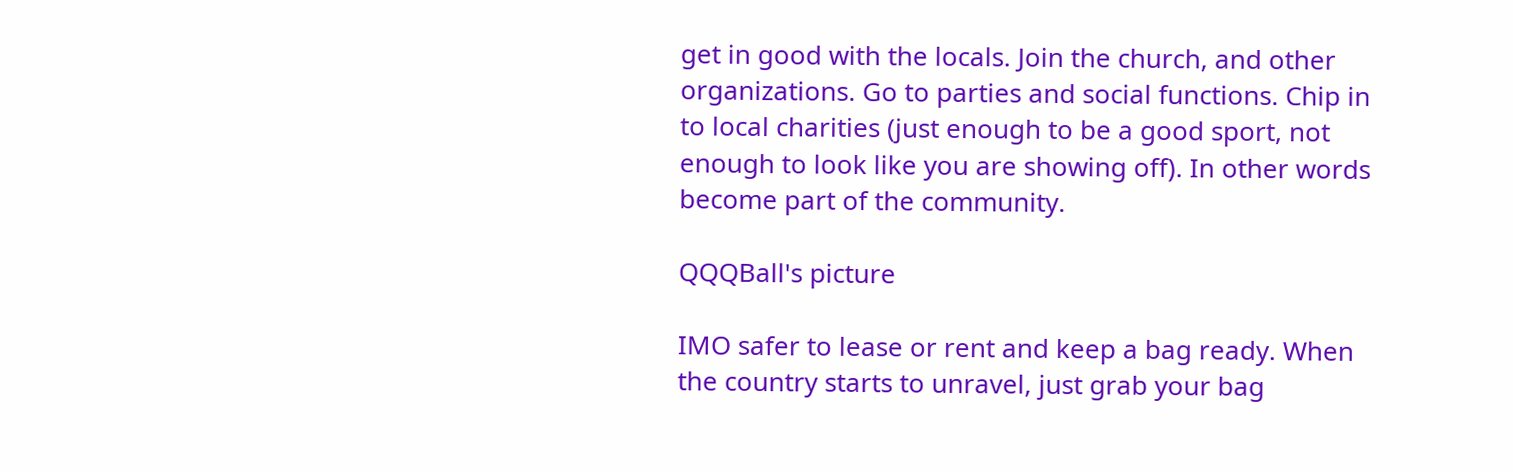get in good with the locals. Join the church, and other organizations. Go to parties and social functions. Chip in to local charities (just enough to be a good sport, not enough to look like you are showing off). In other words become part of the community.

QQQBall's picture

IMO safer to lease or rent and keep a bag ready. When the country starts to unravel, just grab your bag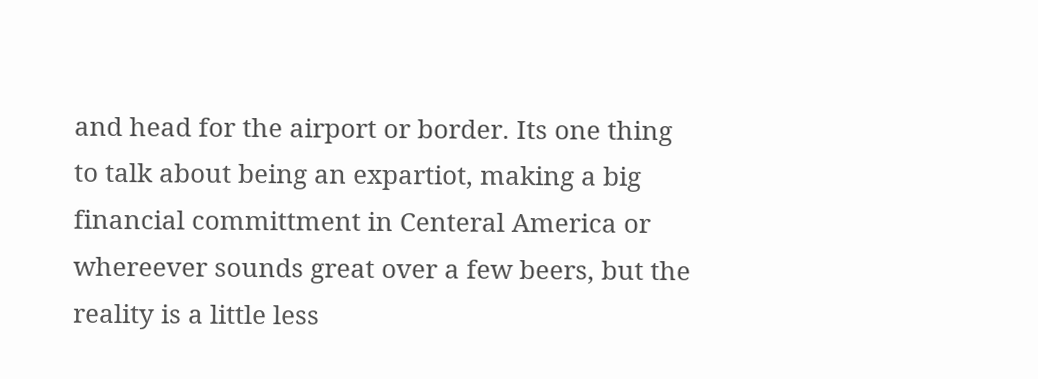and head for the airport or border. Its one thing to talk about being an expartiot, making a big financial committment in Centeral America or whereever sounds great over a few beers, but the reality is a little less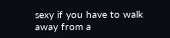sexy if you have to walk away from a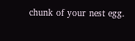chunk of your nest egg.